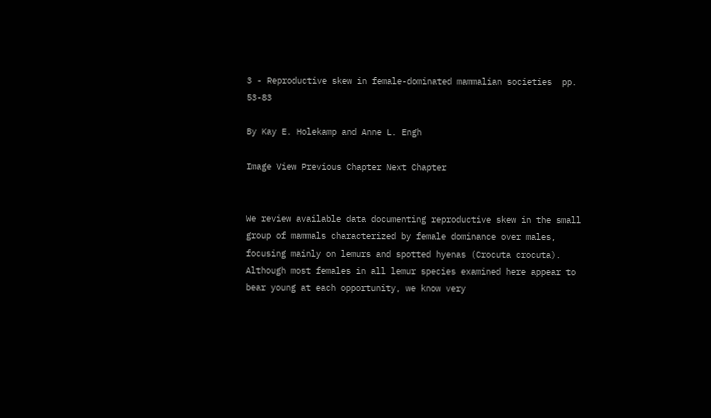3 - Reproductive skew in female-dominated mammalian societies  pp. 53-83

By Kay E. Holekamp and Anne L. Engh

Image View Previous Chapter Next Chapter


We review available data documenting reproductive skew in the small group of mammals characterized by female dominance over males, focusing mainly on lemurs and spotted hyenas (Crocuta crocuta). Although most females in all lemur species examined here appear to bear young at each opportunity, we know very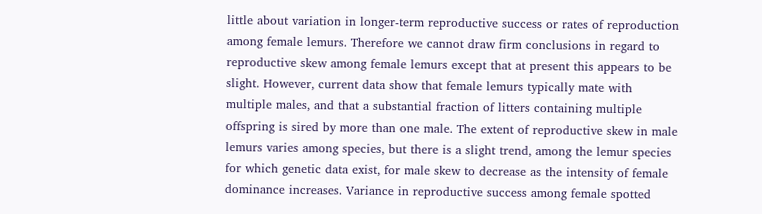little about variation in longer-term reproductive success or rates of reproduction among female lemurs. Therefore we cannot draw firm conclusions in regard to reproductive skew among female lemurs except that at present this appears to be slight. However, current data show that female lemurs typically mate with multiple males, and that a substantial fraction of litters containing multiple offspring is sired by more than one male. The extent of reproductive skew in male lemurs varies among species, but there is a slight trend, among the lemur species for which genetic data exist, for male skew to decrease as the intensity of female dominance increases. Variance in reproductive success among female spotted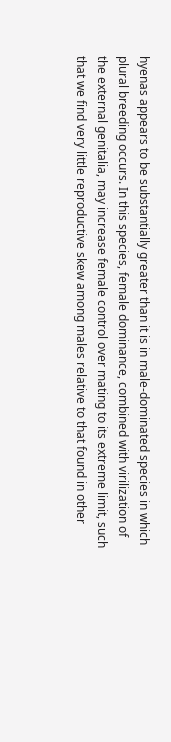hyenas appears to be substantially greater than it is in male-dominated species in which plural breeding occurs. In this species, female dominance, combined with virilization of the external genitalia, may increase female control over mating to its extreme limit, such that we find very little reproductive skew among males relative to that found in other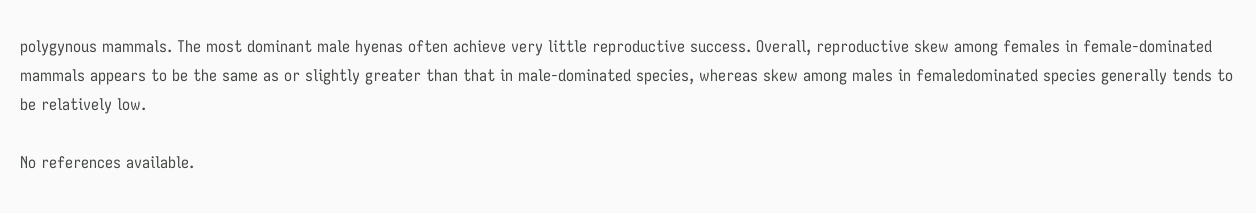polygynous mammals. The most dominant male hyenas often achieve very little reproductive success. Overall, reproductive skew among females in female-dominated mammals appears to be the same as or slightly greater than that in male-dominated species, whereas skew among males in femaledominated species generally tends to be relatively low.

No references available.